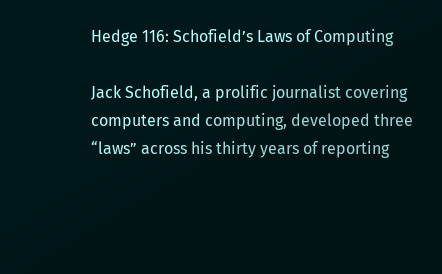Hedge 116: Schofield’s Laws of Computing

Jack Schofield, a prolific journalist covering computers and computing, developed three “laws” across his thirty years of reporting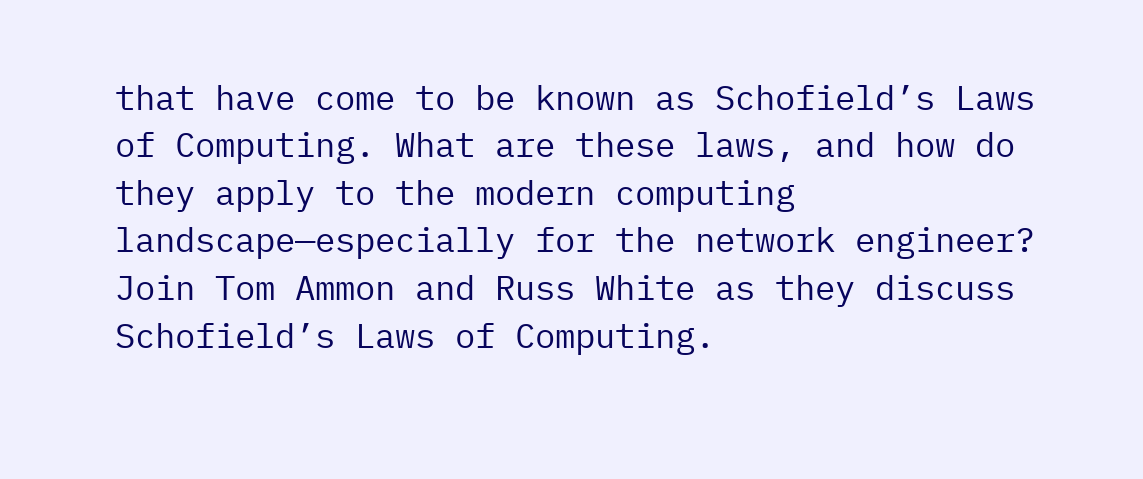that have come to be known as Schofield’s Laws of Computing. What are these laws, and how do they apply to the modern computing landscape—especially for the network engineer? Join Tom Ammon and Russ White as they discuss Schofield’s Laws of Computing.